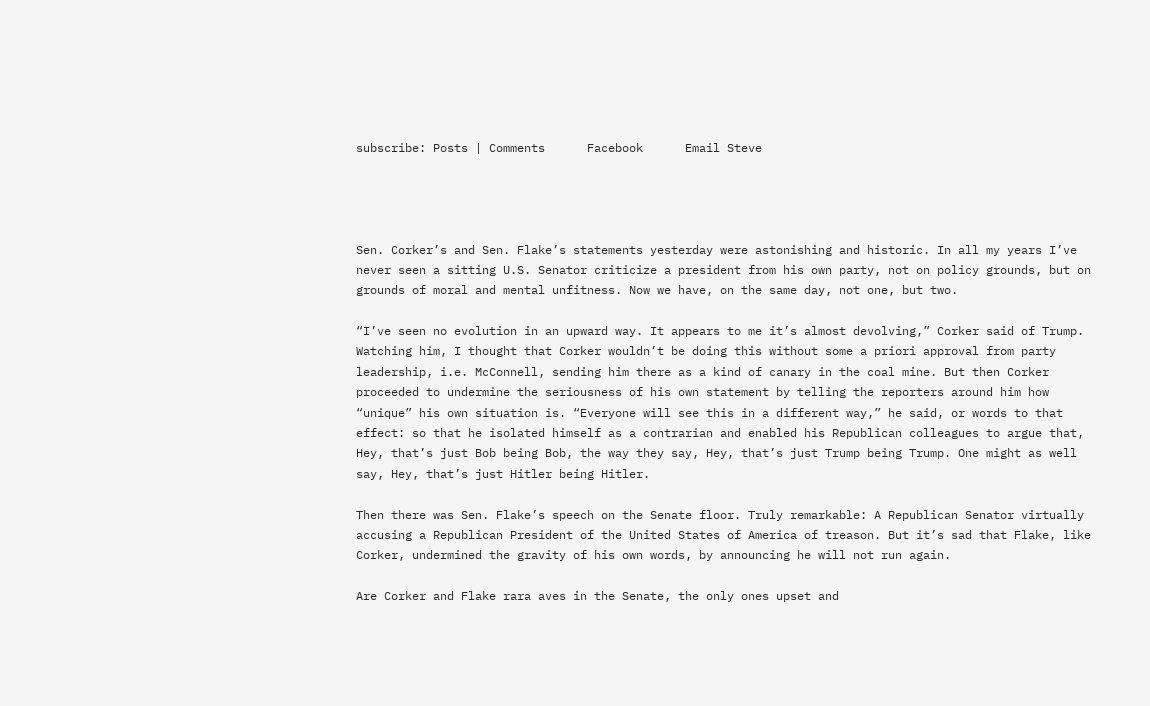subscribe: Posts | Comments      Facebook      Email Steve




Sen. Corker’s and Sen. Flake’s statements yesterday were astonishing and historic. In all my years I’ve never seen a sitting U.S. Senator criticize a president from his own party, not on policy grounds, but on grounds of moral and mental unfitness. Now we have, on the same day, not one, but two.

“I’ve seen no evolution in an upward way. It appears to me it’s almost devolving,” Corker said of Trump. Watching him, I thought that Corker wouldn’t be doing this without some a priori approval from party leadership, i.e. McConnell, sending him there as a kind of canary in the coal mine. But then Corker proceeded to undermine the seriousness of his own statement by telling the reporters around him how “unique” his own situation is. “Everyone will see this in a different way,” he said, or words to that effect: so that he isolated himself as a contrarian and enabled his Republican colleagues to argue that, Hey, that’s just Bob being Bob, the way they say, Hey, that’s just Trump being Trump. One might as well say, Hey, that’s just Hitler being Hitler.

Then there was Sen. Flake’s speech on the Senate floor. Truly remarkable: A Republican Senator virtually accusing a Republican President of the United States of America of treason. But it’s sad that Flake, like Corker, undermined the gravity of his own words, by announcing he will not run again.

Are Corker and Flake rara aves in the Senate, the only ones upset and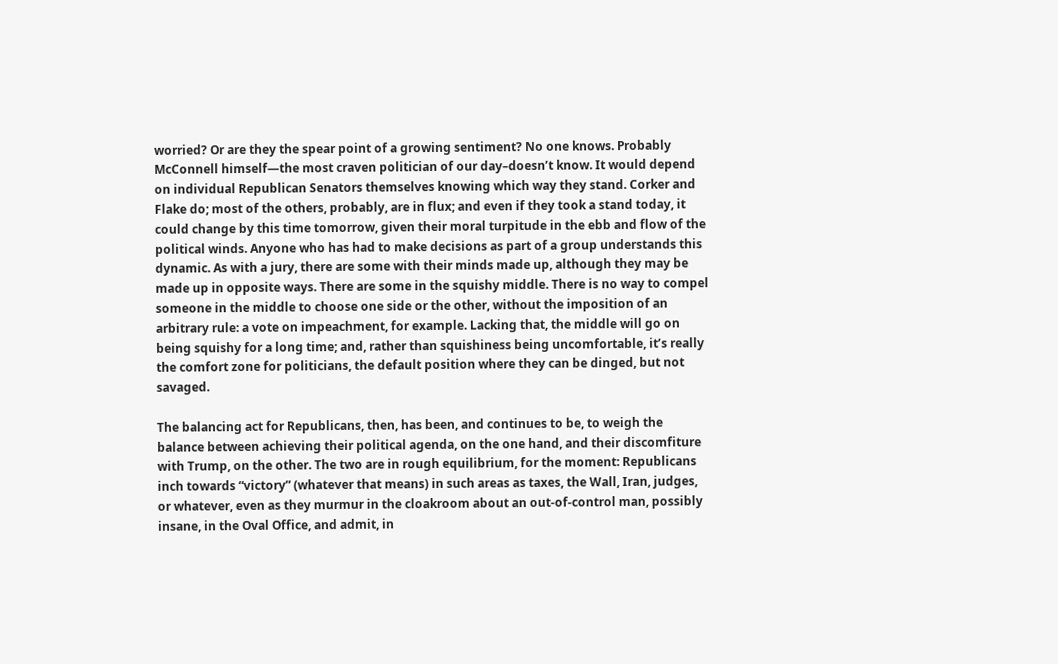worried? Or are they the spear point of a growing sentiment? No one knows. Probably McConnell himself—the most craven politician of our day–doesn’t know. It would depend on individual Republican Senators themselves knowing which way they stand. Corker and Flake do; most of the others, probably, are in flux; and even if they took a stand today, it could change by this time tomorrow, given their moral turpitude in the ebb and flow of the political winds. Anyone who has had to make decisions as part of a group understands this dynamic. As with a jury, there are some with their minds made up, although they may be made up in opposite ways. There are some in the squishy middle. There is no way to compel someone in the middle to choose one side or the other, without the imposition of an arbitrary rule: a vote on impeachment, for example. Lacking that, the middle will go on being squishy for a long time; and, rather than squishiness being uncomfortable, it’s really the comfort zone for politicians, the default position where they can be dinged, but not savaged.

The balancing act for Republicans, then, has been, and continues to be, to weigh the balance between achieving their political agenda, on the one hand, and their discomfiture with Trump, on the other. The two are in rough equilibrium, for the moment: Republicans inch towards “victory” (whatever that means) in such areas as taxes, the Wall, Iran, judges, or whatever, even as they murmur in the cloakroom about an out-of-control man, possibly insane, in the Oval Office, and admit, in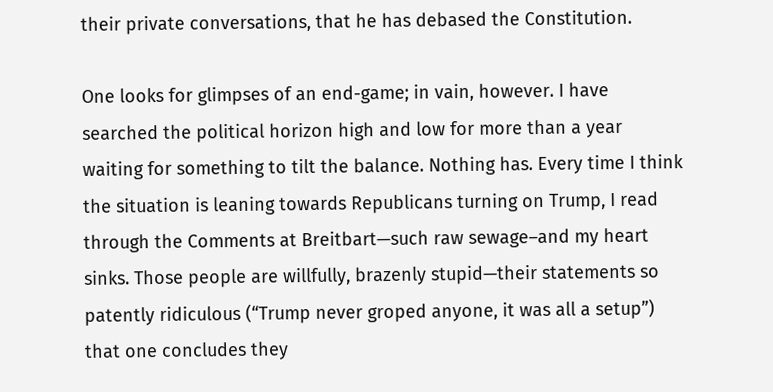their private conversations, that he has debased the Constitution.

One looks for glimpses of an end-game; in vain, however. I have searched the political horizon high and low for more than a year waiting for something to tilt the balance. Nothing has. Every time I think the situation is leaning towards Republicans turning on Trump, I read through the Comments at Breitbart—such raw sewage–and my heart sinks. Those people are willfully, brazenly stupid—their statements so patently ridiculous (“Trump never groped anyone, it was all a setup”) that one concludes they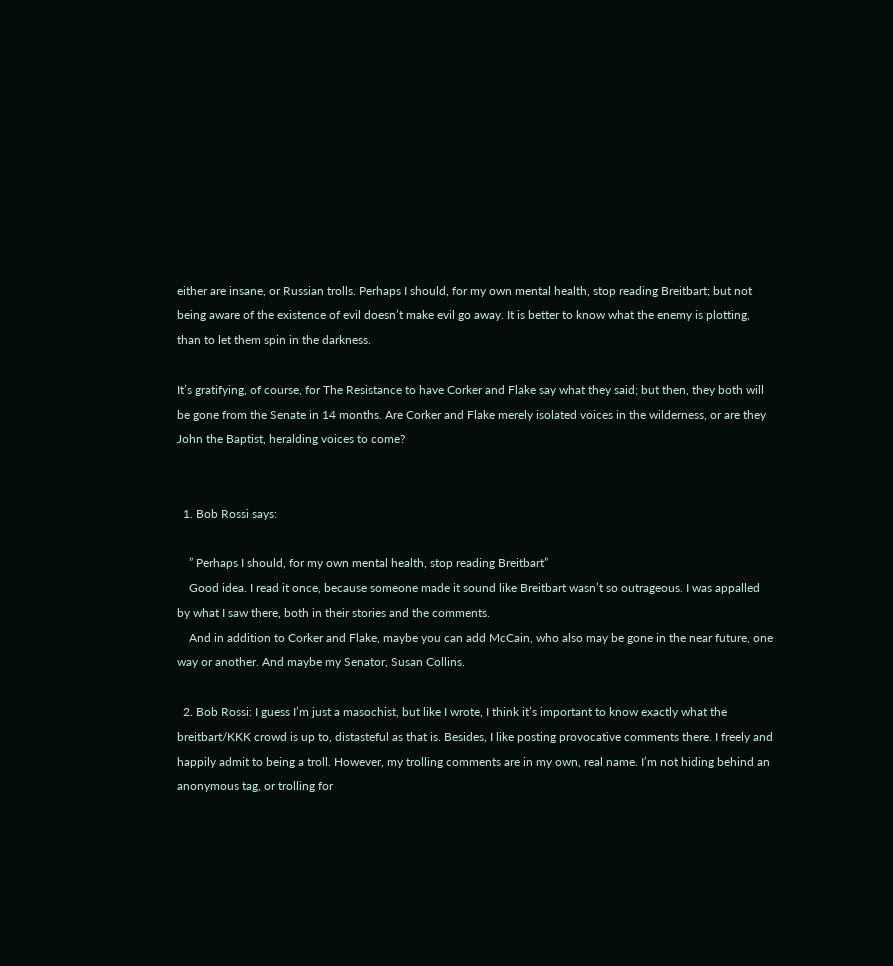either are insane, or Russian trolls. Perhaps I should, for my own mental health, stop reading Breitbart; but not being aware of the existence of evil doesn’t make evil go away. It is better to know what the enemy is plotting, than to let them spin in the darkness.

It’s gratifying, of course, for The Resistance to have Corker and Flake say what they said; but then, they both will be gone from the Senate in 14 months. Are Corker and Flake merely isolated voices in the wilderness, or are they John the Baptist, heralding voices to come?


  1. Bob Rossi says:

    ” Perhaps I should, for my own mental health, stop reading Breitbart”
    Good idea. I read it once, because someone made it sound like Breitbart wasn’t so outrageous. I was appalled by what I saw there, both in their stories and the comments.
    And in addition to Corker and Flake, maybe you can add McCain, who also may be gone in the near future, one way or another. And maybe my Senator, Susan Collins.

  2. Bob Rossi: I guess I’m just a masochist, but like I wrote, I think it’s important to know exactly what the breitbart/KKK crowd is up to, distasteful as that is. Besides, I like posting provocative comments there. I freely and happily admit to being a troll. However, my trolling comments are in my own, real name. I’m not hiding behind an anonymous tag, or trolling for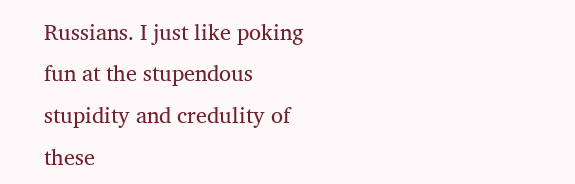Russians. I just like poking fun at the stupendous stupidity and credulity of these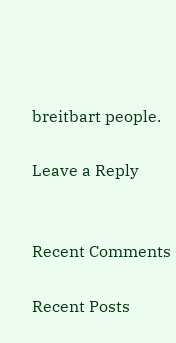breitbart people.

Leave a Reply


Recent Comments

Recent Posts